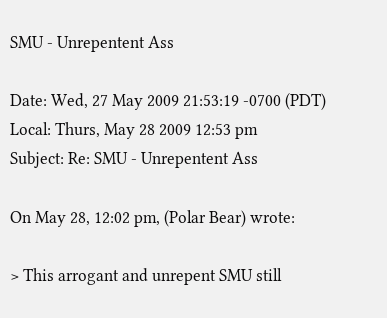SMU - Unrepentent Ass

Date: Wed, 27 May 2009 21:53:19 -0700 (PDT)
Local: Thurs, May 28 2009 12:53 pm
Subject: Re: SMU - Unrepentent Ass

On May 28, 12:02 pm, (Polar Bear) wrote:

> This arrogant and unrepent SMU still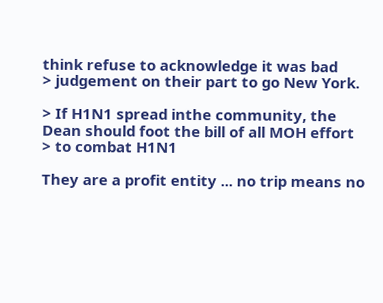think refuse to acknowledge it was bad
> judgement on their part to go New York.

> If H1N1 spread inthe community, the Dean should foot the bill of all MOH effort
> to combat H1N1

They are a profit entity ... no trip means no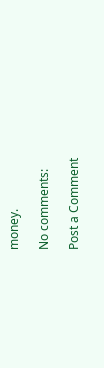money.

No comments:

Post a Comment